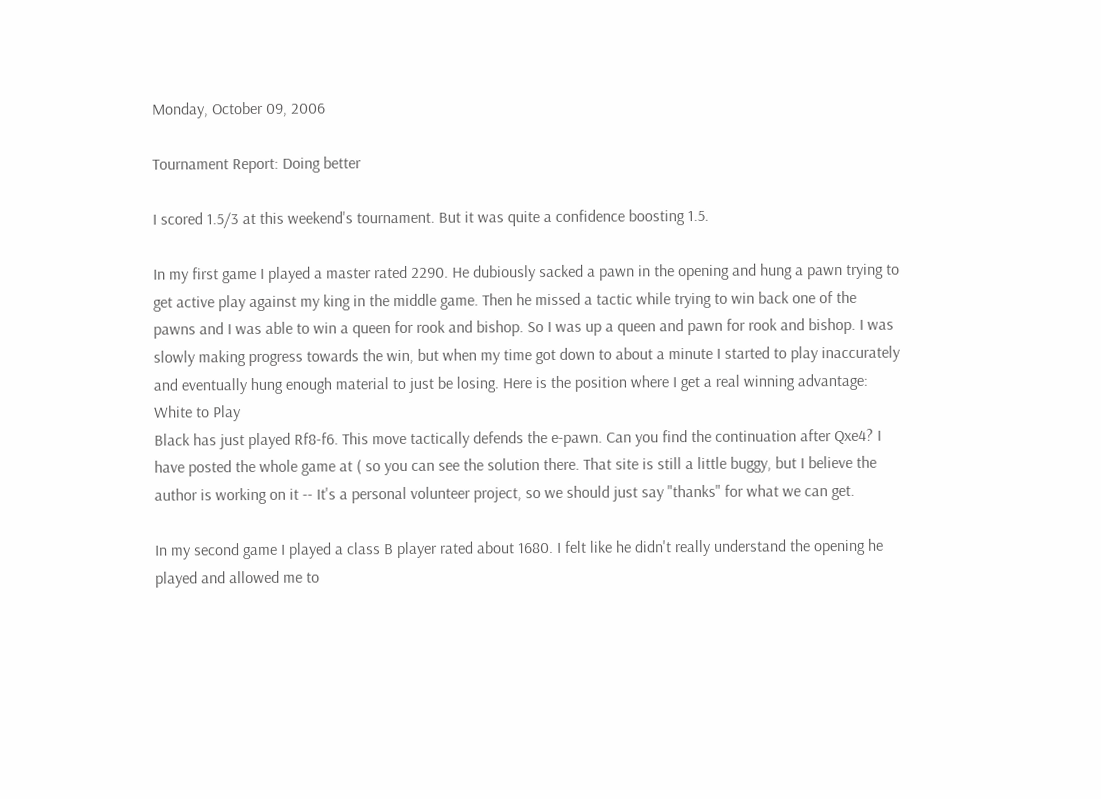Monday, October 09, 2006

Tournament Report: Doing better

I scored 1.5/3 at this weekend's tournament. But it was quite a confidence boosting 1.5.

In my first game I played a master rated 2290. He dubiously sacked a pawn in the opening and hung a pawn trying to get active play against my king in the middle game. Then he missed a tactic while trying to win back one of the pawns and I was able to win a queen for rook and bishop. So I was up a queen and pawn for rook and bishop. I was slowly making progress towards the win, but when my time got down to about a minute I started to play inaccurately and eventually hung enough material to just be losing. Here is the position where I get a real winning advantage:
White to Play
Black has just played Rf8-f6. This move tactically defends the e-pawn. Can you find the continuation after Qxe4? I have posted the whole game at ( so you can see the solution there. That site is still a little buggy, but I believe the author is working on it -- It's a personal volunteer project, so we should just say "thanks" for what we can get.

In my second game I played a class B player rated about 1680. I felt like he didn't really understand the opening he played and allowed me to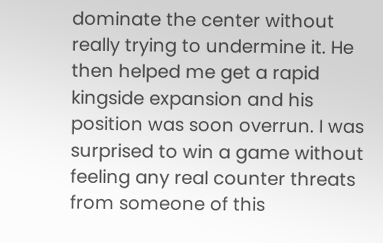dominate the center without really trying to undermine it. He then helped me get a rapid kingside expansion and his position was soon overrun. I was surprised to win a game without feeling any real counter threats from someone of this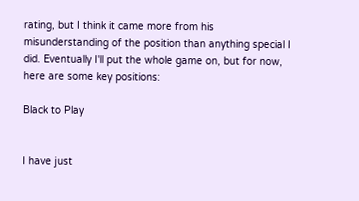rating, but I think it came more from his misunderstanding of the position than anything special I did. Eventually I'll put the whole game on, but for now, here are some key positions:

Black to Play


I have just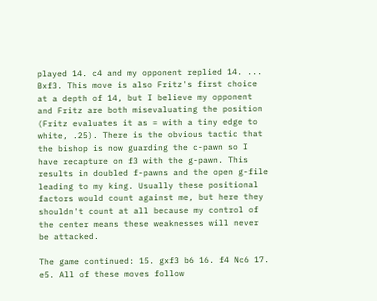played 14. c4 and my opponent replied 14. ... Bxf3. This move is also Fritz's first choice at a depth of 14, but I believe my opponent and Fritz are both misevaluating the position (Fritz evaluates it as = with a tiny edge to white, .25). There is the obvious tactic that the bishop is now guarding the c-pawn so I have recapture on f3 with the g-pawn. This results in doubled f-pawns and the open g-file leading to my king. Usually these positional factors would count against me, but here they shouldn't count at all because my control of the center means these weaknesses will never be attacked.

The game continued: 15. gxf3 b6 16. f4 Nc6 17. e5. All of these moves follow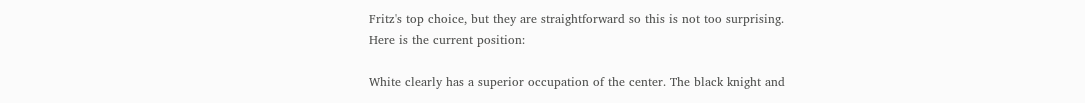Fritz's top choice, but they are straightforward so this is not too surprising. Here is the current position:

White clearly has a superior occupation of the center. The black knight and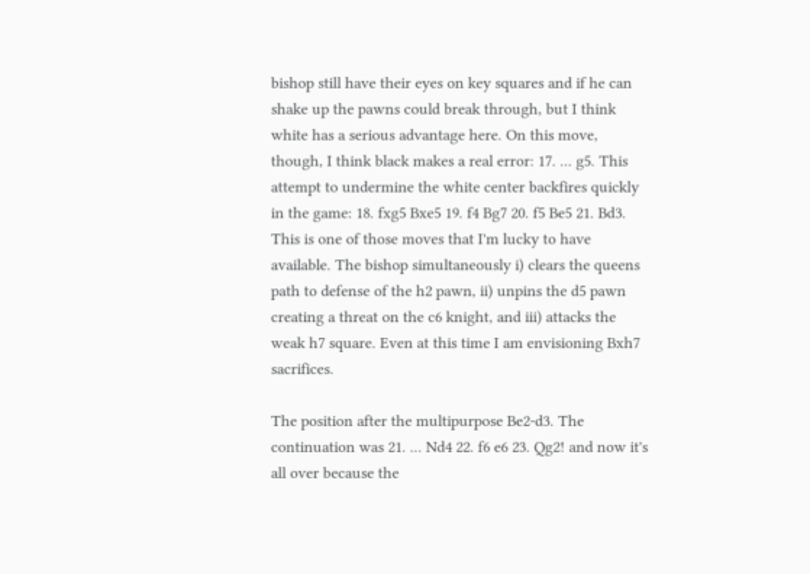bishop still have their eyes on key squares and if he can shake up the pawns could break through, but I think white has a serious advantage here. On this move, though, I think black makes a real error: 17. ... g5. This attempt to undermine the white center backfires quickly in the game: 18. fxg5 Bxe5 19. f4 Bg7 20. f5 Be5 21. Bd3. This is one of those moves that I'm lucky to have available. The bishop simultaneously i) clears the queens path to defense of the h2 pawn, ii) unpins the d5 pawn creating a threat on the c6 knight, and iii) attacks the weak h7 square. Even at this time I am envisioning Bxh7 sacrifices.

The position after the multipurpose Be2-d3. The continuation was 21. ... Nd4 22. f6 e6 23. Qg2! and now it's all over because the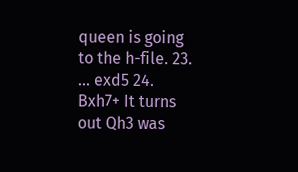queen is going to the h-file. 23. ... exd5 24. Bxh7+ It turns out Qh3 was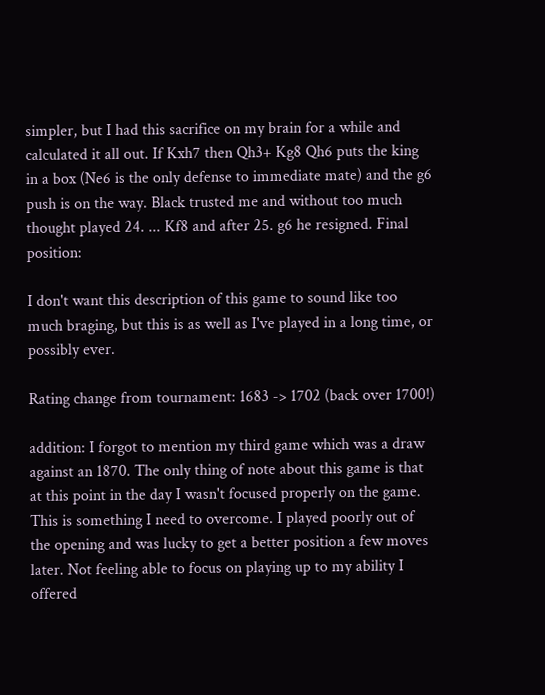simpler, but I had this sacrifice on my brain for a while and calculated it all out. If Kxh7 then Qh3+ Kg8 Qh6 puts the king in a box (Ne6 is the only defense to immediate mate) and the g6 push is on the way. Black trusted me and without too much thought played 24. ... Kf8 and after 25. g6 he resigned. Final position:

I don't want this description of this game to sound like too much braging, but this is as well as I've played in a long time, or possibly ever.

Rating change from tournament: 1683 -> 1702 (back over 1700!)

addition: I forgot to mention my third game which was a draw against an 1870. The only thing of note about this game is that at this point in the day I wasn't focused properly on the game. This is something I need to overcome. I played poorly out of the opening and was lucky to get a better position a few moves later. Not feeling able to focus on playing up to my ability I offered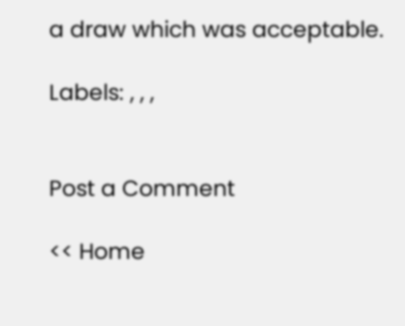a draw which was acceptable.

Labels: , , ,


Post a Comment

<< Home